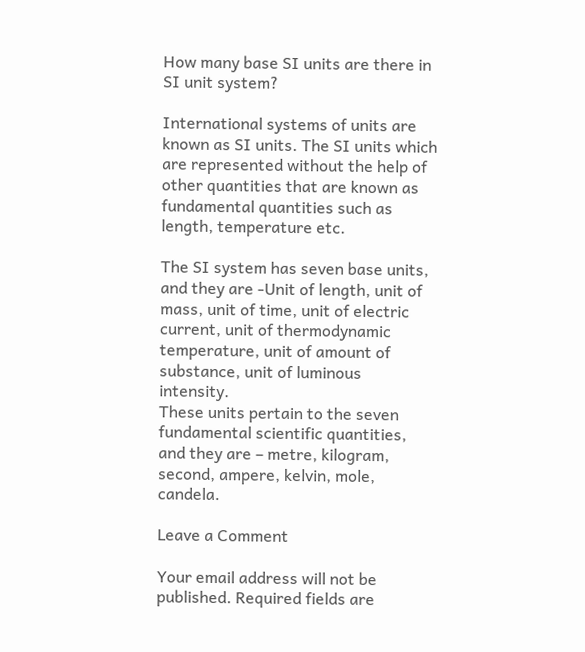How many base SI units are there in SI unit system?

International systems of units are known as SI units. The SI units which are represented without the help of other quantities that are known as fundamental quantities such as length, temperature etc.

The SI system has seven base units, and they are -Unit of length, unit of mass, unit of time, unit of electric current, unit of thermodynamic temperature, unit of amount of substance, unit of luminous intensity.
These units pertain to the seven fundamental scientific quantities, and they are – metre, kilogram, second, ampere, kelvin, mole, candela.

Leave a Comment

Your email address will not be published. Required fields are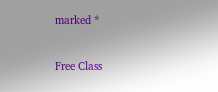marked *


Free Class